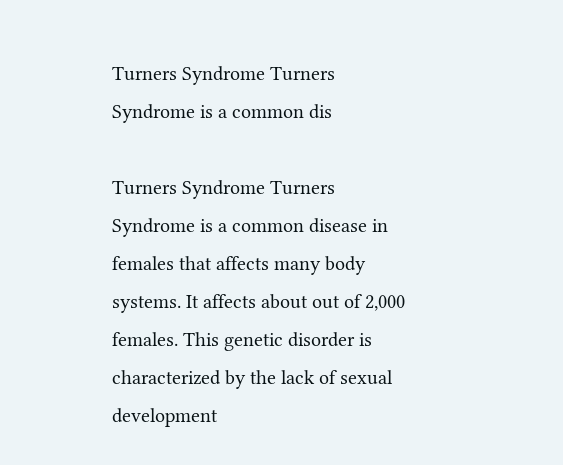Turners Syndrome Turners Syndrome is a common dis

Turners Syndrome Turners Syndrome is a common disease in females that affects many body systems. It affects about out of 2,000 females. This genetic disorder is characterized by the lack of sexual development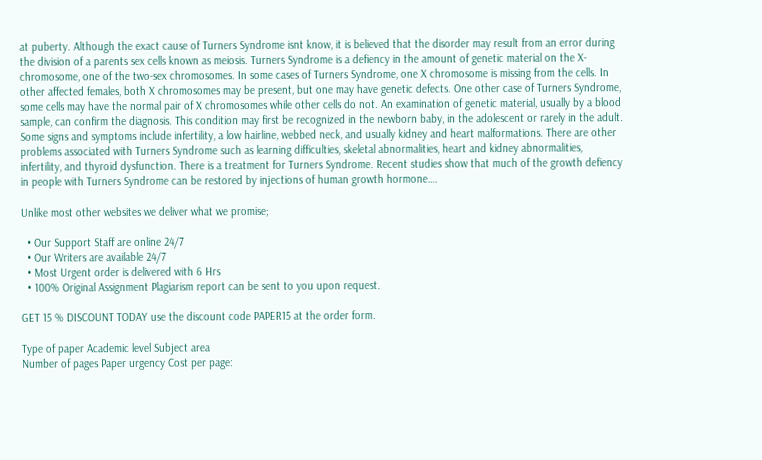at puberty. Although the exact cause of Turners Syndrome isnt know, it is believed that the disorder may result from an error during the division of a parents sex cells known as meiosis. Turners Syndrome is a defiency in the amount of genetic material on the X-chromosome, one of the two-sex chromosomes. In some cases of Turners Syndrome, one X chromosome is missing from the cells. In other affected females, both X chromosomes may be present, but one may have genetic defects. One other case of Turners Syndrome, some cells may have the normal pair of X chromosomes while other cells do not. An examination of genetic material, usually by a blood sample, can confirm the diagnosis. This condition may first be recognized in the newborn baby, in the adolescent or rarely in the adult. Some signs and symptoms include infertility, a low hairline, webbed neck, and usually kidney and heart malformations. There are other problems associated with Turners Syndrome such as learning difficulties, skeletal abnormalities, heart and kidney abnormalities, infertility, and thyroid dysfunction. There is a treatment for Turners Syndrome. Recent studies show that much of the growth defiency in people with Turners Syndrome can be restored by injections of human growth hormone….

Unlike most other websites we deliver what we promise;

  • Our Support Staff are online 24/7
  • Our Writers are available 24/7
  • Most Urgent order is delivered with 6 Hrs
  • 100% Original Assignment Plagiarism report can be sent to you upon request.

GET 15 % DISCOUNT TODAY use the discount code PAPER15 at the order form.

Type of paper Academic level Subject area
Number of pages Paper urgency Cost per page: